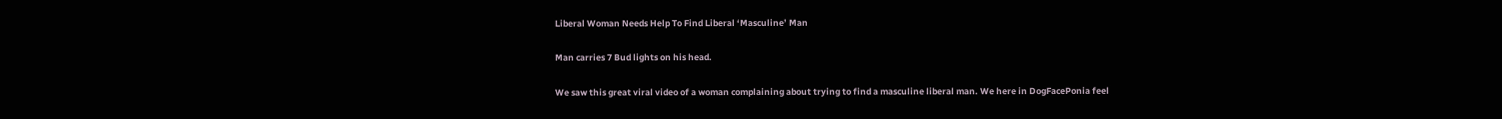Liberal Woman Needs Help To Find Liberal ‘Masculine’ Man

Man carries 7 Bud lights on his head.

We saw this great viral video of a woman complaining about trying to find a masculine liberal man. We here in DogFacePonia feel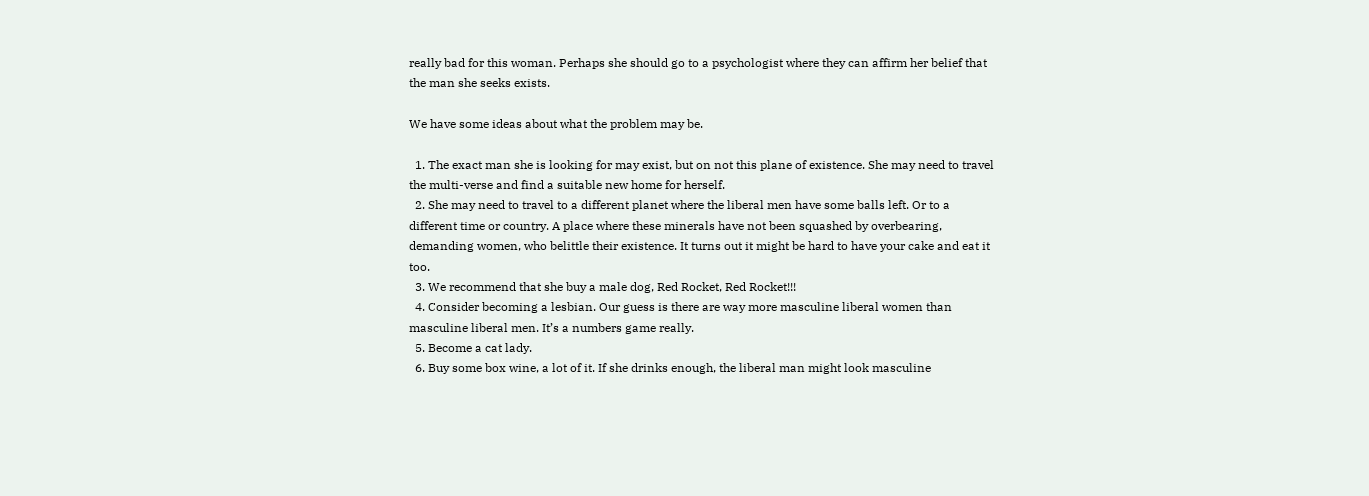really bad for this woman. Perhaps she should go to a psychologist where they can affirm her belief that the man she seeks exists.

We have some ideas about what the problem may be.

  1. The exact man she is looking for may exist, but on not this plane of existence. She may need to travel the multi-verse and find a suitable new home for herself.
  2. She may need to travel to a different planet where the liberal men have some balls left. Or to a different time or country. A place where these minerals have not been squashed by overbearing, demanding women, who belittle their existence. It turns out it might be hard to have your cake and eat it too.
  3. We recommend that she buy a male dog, Red Rocket, Red Rocket!!!
  4. Consider becoming a lesbian. Our guess is there are way more masculine liberal women than masculine liberal men. It’s a numbers game really.
  5. Become a cat lady.
  6. Buy some box wine, a lot of it. If she drinks enough, the liberal man might look masculine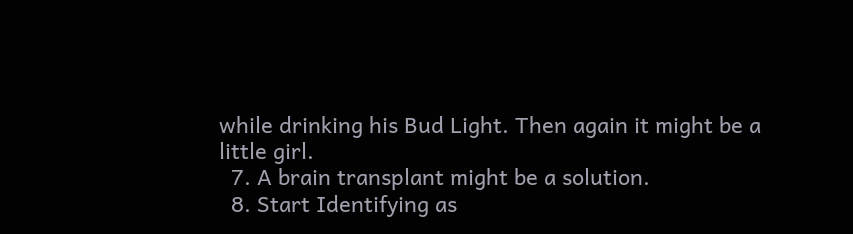while drinking his Bud Light. Then again it might be a little girl.
  7. A brain transplant might be a solution.
  8. Start Identifying as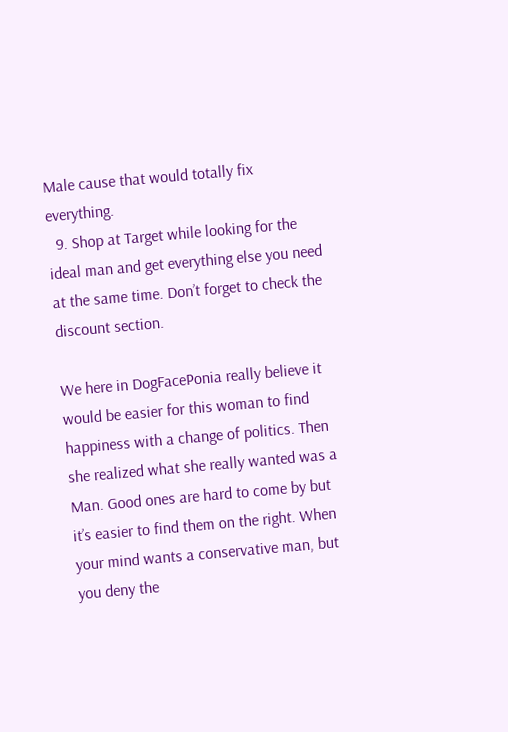Male cause that would totally fix everything.
  9. Shop at Target while looking for the ideal man and get everything else you need at the same time. Don’t forget to check the discount section.

We here in DogFacePonia really believe it would be easier for this woman to find happiness with a change of politics. Then she realized what she really wanted was a Man. Good ones are hard to come by but it’s easier to find them on the right. When your mind wants a conservative man, but you deny the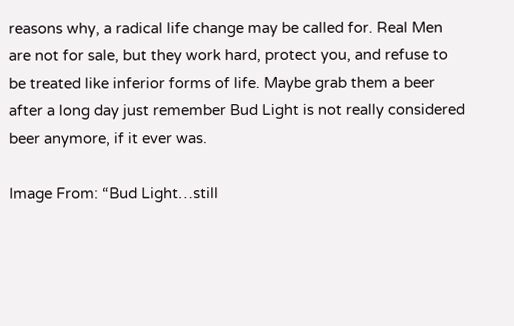reasons why, a radical life change may be called for. Real Men are not for sale, but they work hard, protect you, and refuse to be treated like inferior forms of life. Maybe grab them a beer after a long day just remember Bud Light is not really considered beer anymore, if it ever was.

Image From: “Bud Light…still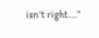isn’t right….”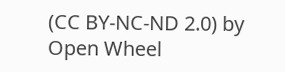(CC BY-NC-ND 2.0) by Open Wheel